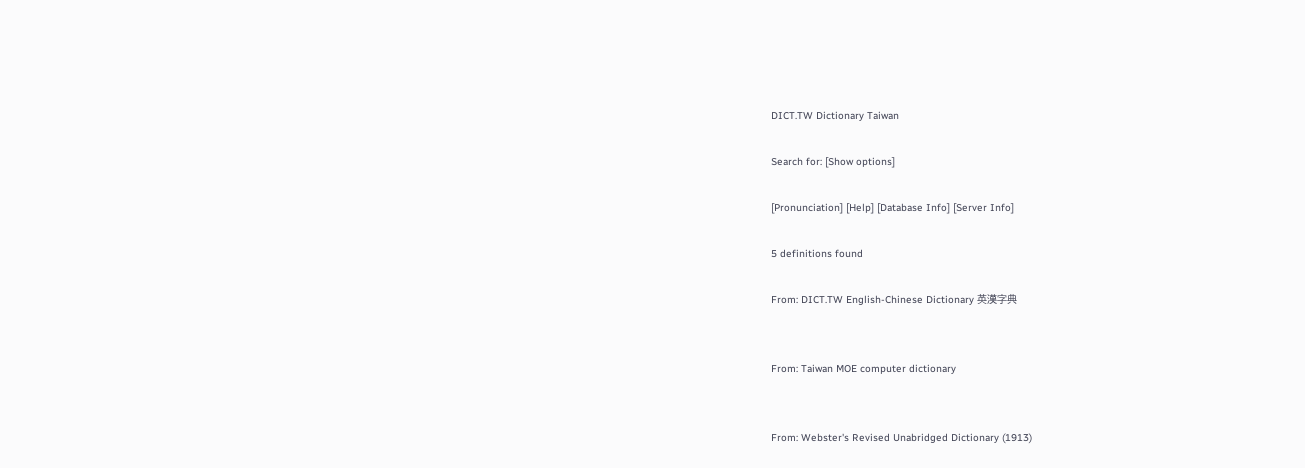DICT.TW Dictionary Taiwan

Search for: [Show options]

[Pronunciation] [Help] [Database Info] [Server Info]

5 definitions found

From: DICT.TW English-Chinese Dictionary 英漢字典


From: Taiwan MOE computer dictionary


From: Webster's Revised Unabridged Dictionary (1913)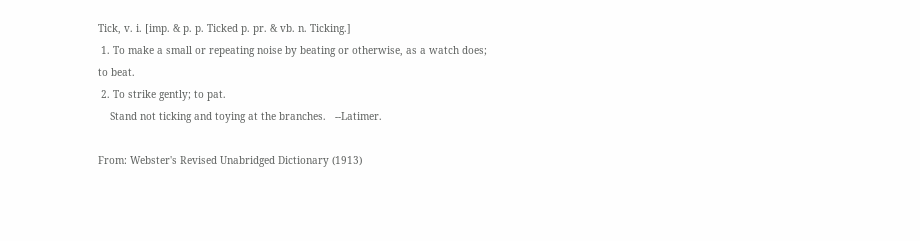Tick, v. i. [imp. & p. p. Ticked p. pr. & vb. n. Ticking.]
 1. To make a small or repeating noise by beating or otherwise, as a watch does; to beat.
 2. To strike gently; to pat.
    Stand not ticking and toying at the branches.   --Latimer.

From: Webster's Revised Unabridged Dictionary (1913)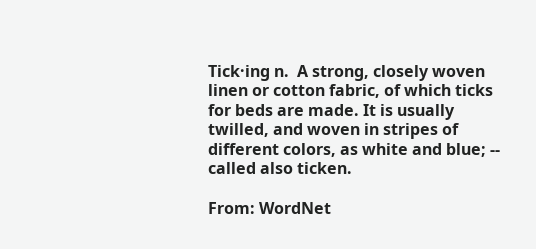Tick·ing n.  A strong, closely woven linen or cotton fabric, of which ticks for beds are made. It is usually twilled, and woven in stripes of different colors, as white and blue; -- called also ticken.

From: WordNet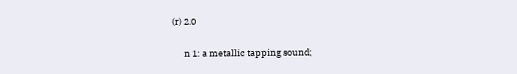(r) 2.0

      n 1: a metallic tapping sound;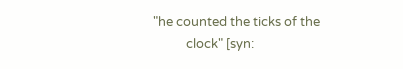"he counted the ticks of the
           clock" [syn: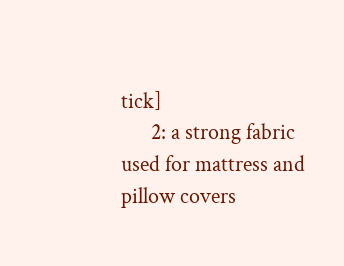tick]
      2: a strong fabric used for mattress and pillow covers